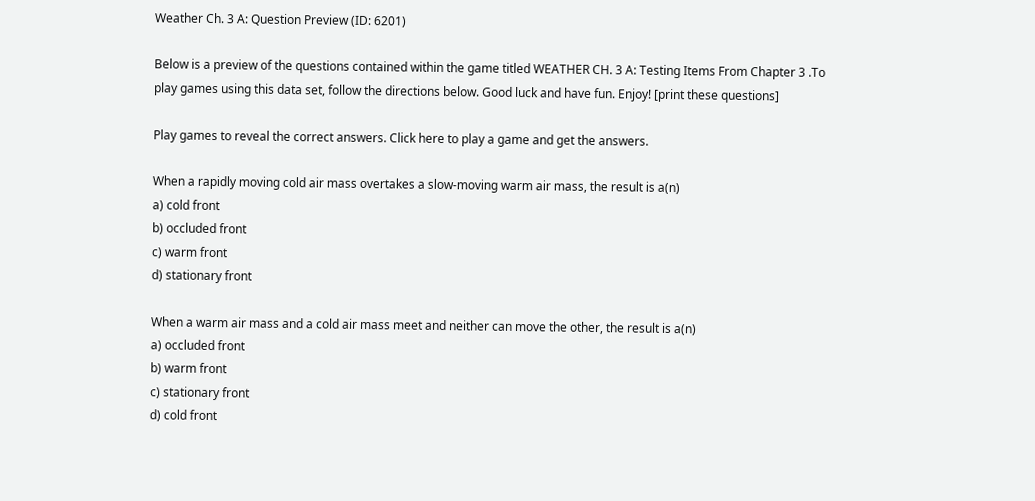Weather Ch. 3 A: Question Preview (ID: 6201)

Below is a preview of the questions contained within the game titled WEATHER CH. 3 A: Testing Items From Chapter 3 .To play games using this data set, follow the directions below. Good luck and have fun. Enjoy! [print these questions]

Play games to reveal the correct answers. Click here to play a game and get the answers.

When a rapidly moving cold air mass overtakes a slow-moving warm air mass, the result is a(n)
a) cold front
b) occluded front
c) warm front
d) stationary front

When a warm air mass and a cold air mass meet and neither can move the other, the result is a(n)
a) occluded front
b) warm front
c) stationary front
d) cold front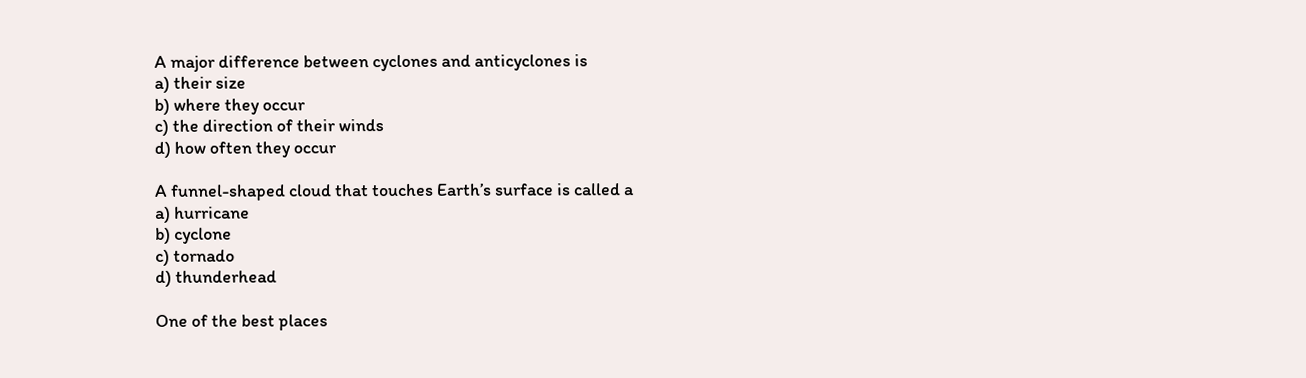A major difference between cyclones and anticyclones is
a) their size
b) where they occur
c) the direction of their winds
d) how often they occur

A funnel-shaped cloud that touches Earth’s surface is called a
a) hurricane
b) cyclone
c) tornado
d) thunderhead

One of the best places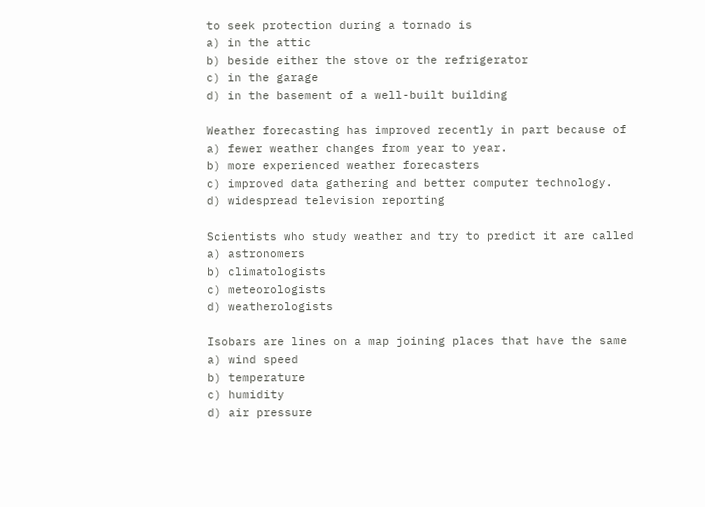to seek protection during a tornado is
a) in the attic
b) beside either the stove or the refrigerator
c) in the garage
d) in the basement of a well-built building

Weather forecasting has improved recently in part because of
a) fewer weather changes from year to year.
b) more experienced weather forecasters
c) improved data gathering and better computer technology.
d) widespread television reporting

Scientists who study weather and try to predict it are called
a) astronomers
b) climatologists
c) meteorologists
d) weatherologists

Isobars are lines on a map joining places that have the same
a) wind speed
b) temperature
c) humidity
d) air pressure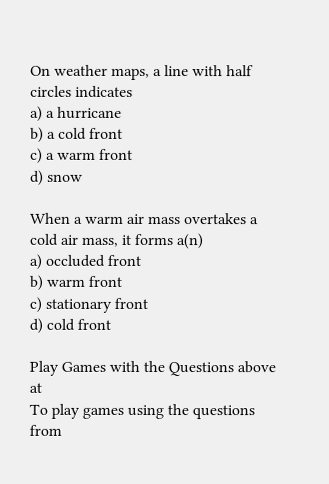On weather maps, a line with half circles indicates
a) a hurricane
b) a cold front
c) a warm front
d) snow

When a warm air mass overtakes a cold air mass, it forms a(n)
a) occluded front
b) warm front
c) stationary front
d) cold front

Play Games with the Questions above at
To play games using the questions from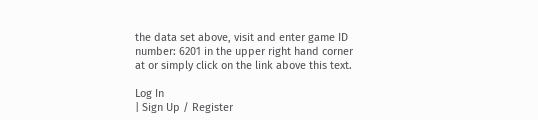the data set above, visit and enter game ID number: 6201 in the upper right hand corner at or simply click on the link above this text.

Log In
| Sign Up / Register